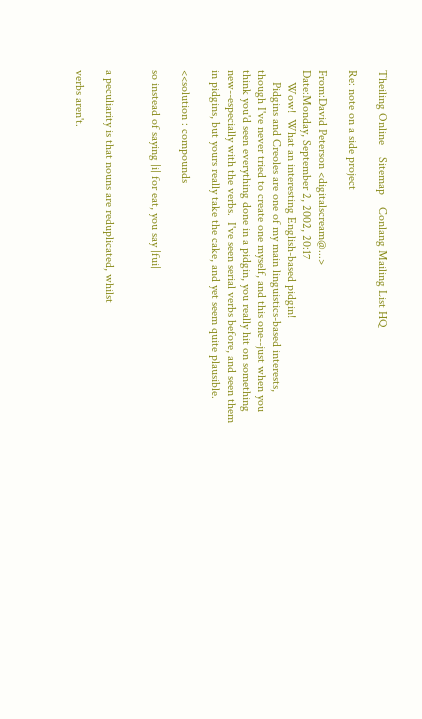Theiling Online    Sitemap    Conlang Mailing List HQ

Re: note on a side project

From:David Peterson <digitalscream@...>
Date:Monday, September 2, 2002, 20:17
    Wow!  What an interesting English-based pidgin!
    Pidgins and Creoles are one of my main linguistics-based interests,
though I've never tried to create one myself, and this one--just when you
think you'd seen everything done in a pidgin, you really hit on something
new--especially with the verbs.  I've seen serial verbs before, and seen them
in pidgins, but yours really take the cake, and yet seem quite plausible.

<<solution : compounds

so instead of saying |i| for eat, you say |fui|


a peculiarity is that nouns are reduplicated, whilst

verbs aren't.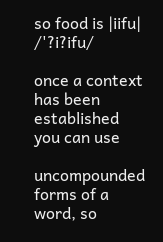so food is |iifu| /'?i?ifu/

once a context has been established you can use

uncompounded forms of a word, so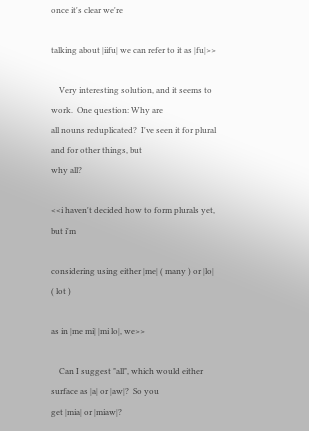once it's clear we're

talking about |iifu| we can refer to it as |fu|>>

    Very interesting solution, and it seems to work.  One question: Why are
all nouns reduplicated?  I've seen it for plural and for other things, but
why all?

<<i haven't decided how to form plurals yet, but i'm

considering using either |me| ( many ) or |lo| ( lot )

as in |me mi| |mi lo|, we>>

    Can I suggest "all", which would either surface as |a| or |aw|?  So you
get |mia| or |miaw|?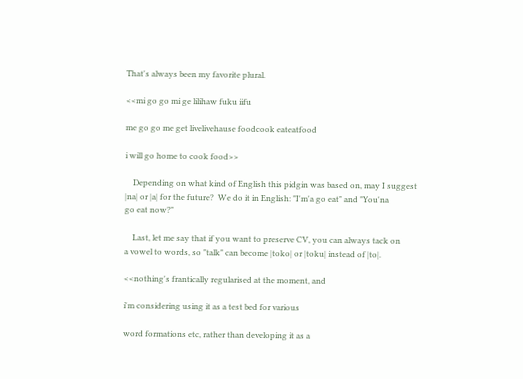That's always been my favorite plural.

<<mi go go mi ge lilihaw fuku iifu

me go go me get livelivehause foodcook eateatfood

i will go home to cook food>>

    Depending on what kind of English this pidgin was based on, may I suggest
|na| or |a| for the future?  We do it in English: "I'm'a go eat" and "You'na
go eat now?"

    Last, let me say that if you want to preserve CV, you can always tack on
a vowel to words, so "talk" can become |toko| or |toku| instead of |to|.

<<nothing's frantically regularised at the moment, and

i'm considering using it as a test bed for various

word formations etc, rather than developing it as a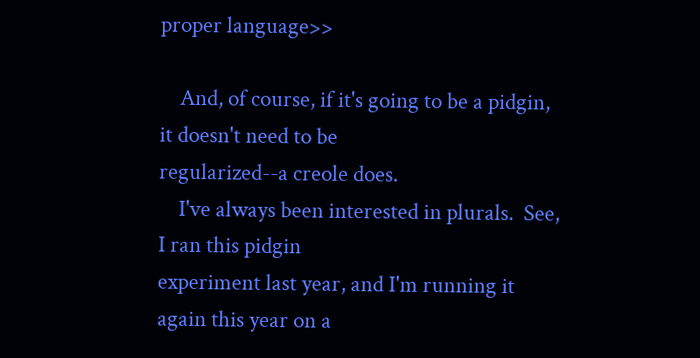proper language>>

    And, of course, if it's going to be a pidgin, it doesn't need to be
regularized--a creole does.
    I've always been interested in plurals.  See, I ran this pidgin
experiment last year, and I'm running it again this year on a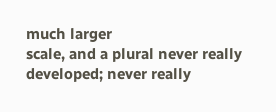much larger
scale, and a plural never really developed; never really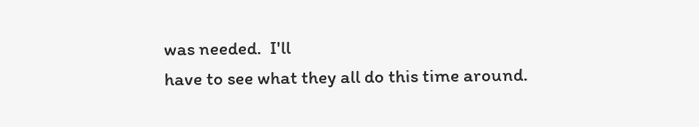was needed.  I'll
have to see what they all do this time around.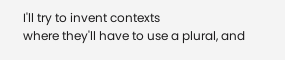I'll try to invent contexts
where they'll have to use a plural, and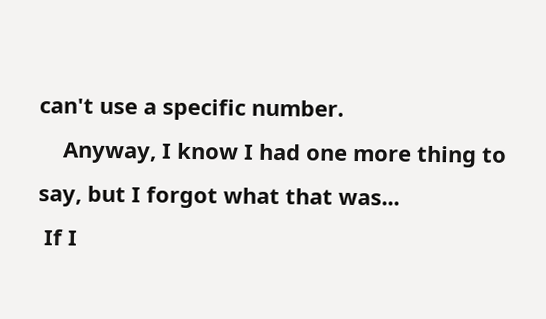can't use a specific number.
    Anyway, I know I had one more thing to say, but I forgot what that was...
 If I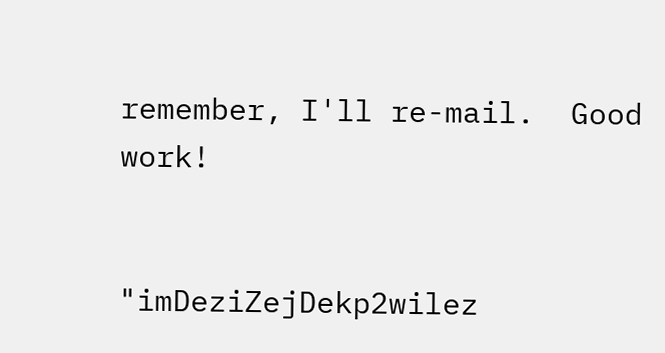remember, I'll re-mail.  Good work!


"imDeziZejDekp2wilez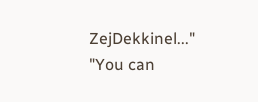ZejDekkinel..."
"You can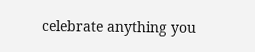celebrate anything you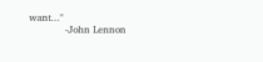want..."
            -John Lennon